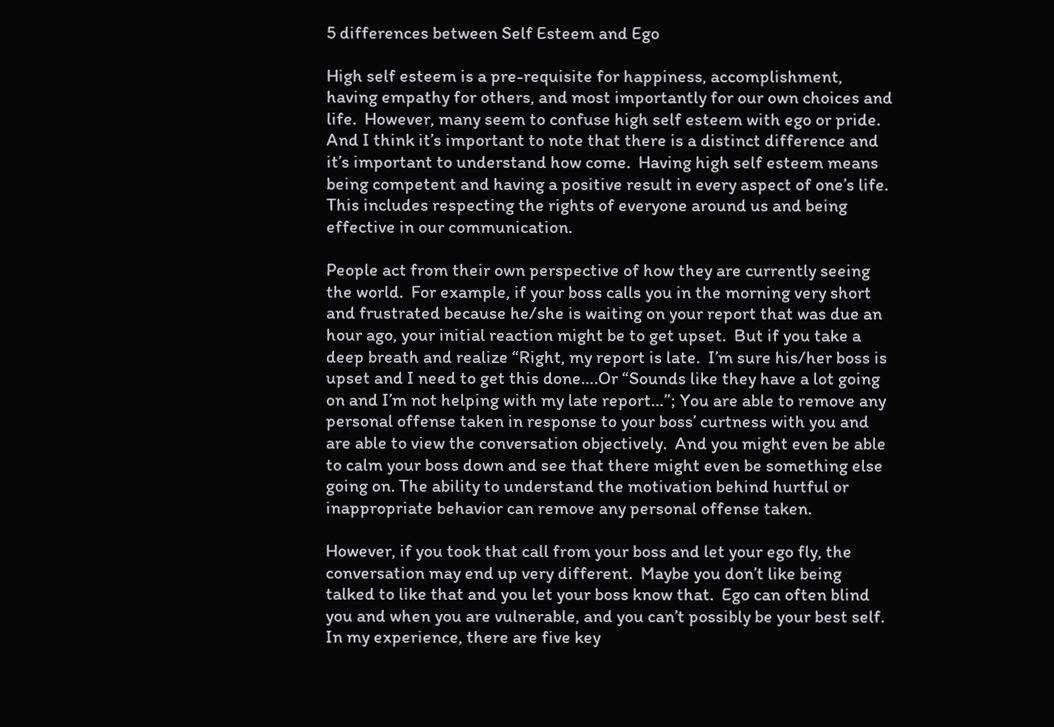5 differences between Self Esteem and Ego

High self esteem is a pre-requisite for happiness, accomplishment, having empathy for others, and most importantly for our own choices and life.  However, many seem to confuse high self esteem with ego or pride.  And I think it’s important to note that there is a distinct difference and it’s important to understand how come.  Having high self esteem means being competent and having a positive result in every aspect of one’s life.  This includes respecting the rights of everyone around us and being effective in our communication.

People act from their own perspective of how they are currently seeing the world.  For example, if your boss calls you in the morning very short and frustrated because he/she is waiting on your report that was due an hour ago, your initial reaction might be to get upset.  But if you take a deep breath and realize “Right, my report is late.  I’m sure his/her boss is upset and I need to get this done….Or “Sounds like they have a lot going on and I’m not helping with my late report…”; You are able to remove any personal offense taken in response to your boss’ curtness with you and are able to view the conversation objectively.  And you might even be able to calm your boss down and see that there might even be something else going on. The ability to understand the motivation behind hurtful or inappropriate behavior can remove any personal offense taken.

However, if you took that call from your boss and let your ego fly, the conversation may end up very different.  Maybe you don’t like being talked to like that and you let your boss know that.  Ego can often blind you and when you are vulnerable, and you can’t possibly be your best self.  In my experience, there are five key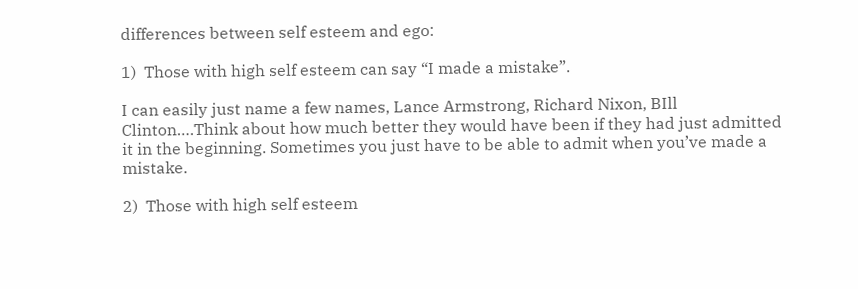differences between self esteem and ego:

1)  Those with high self esteem can say “I made a mistake”.

I can easily just name a few names, Lance Armstrong, Richard Nixon, BIll Clinton….Think about how much better they would have been if they had just admitted it in the beginning. Sometimes you just have to be able to admit when you’ve made a mistake.

2)  Those with high self esteem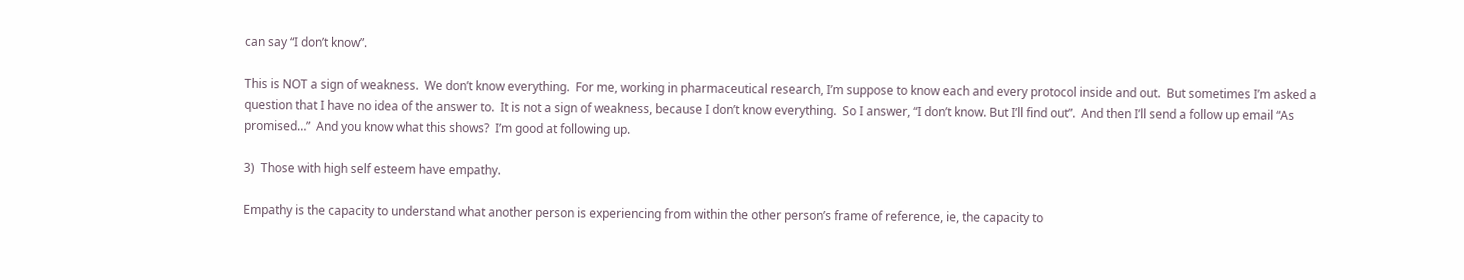can say “I don’t know”.

This is NOT a sign of weakness.  We don’t know everything.  For me, working in pharmaceutical research, I’m suppose to know each and every protocol inside and out.  But sometimes I’m asked a question that I have no idea of the answer to.  It is not a sign of weakness, because I don’t know everything.  So I answer, “I don’t know. But I’ll find out”.  And then I’ll send a follow up email “As promised…”  And you know what this shows?  I’m good at following up.

3)  Those with high self esteem have empathy.

Empathy is the capacity to understand what another person is experiencing from within the other person’s frame of reference, ie, the capacity to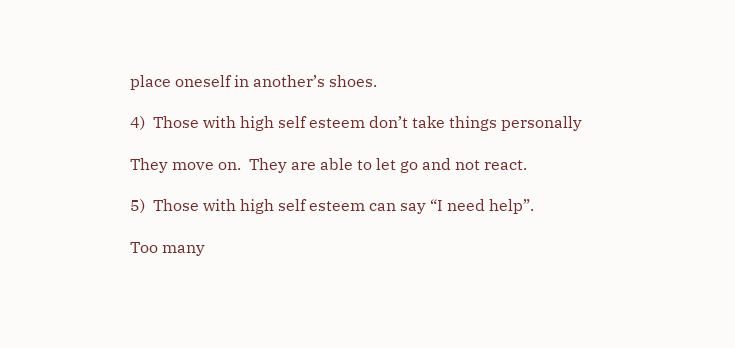place oneself in another’s shoes.

4)  Those with high self esteem don’t take things personally

They move on.  They are able to let go and not react.

5)  Those with high self esteem can say “I need help”.

Too many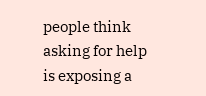people think asking for help is exposing a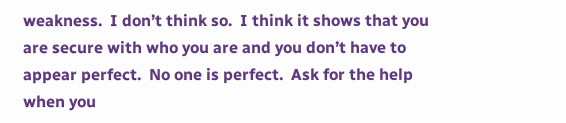weakness.  I don’t think so.  I think it shows that you are secure with who you are and you don’t have to appear perfect.  No one is perfect.  Ask for the help when you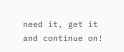need it, get it and continue on!